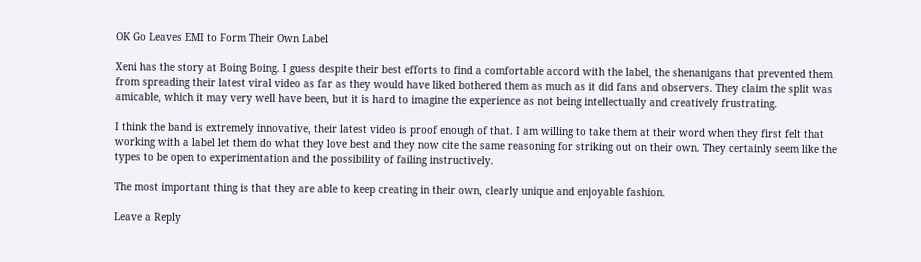OK Go Leaves EMI to Form Their Own Label

Xeni has the story at Boing Boing. I guess despite their best efforts to find a comfortable accord with the label, the shenanigans that prevented them from spreading their latest viral video as far as they would have liked bothered them as much as it did fans and observers. They claim the split was amicable, which it may very well have been, but it is hard to imagine the experience as not being intellectually and creatively frustrating.

I think the band is extremely innovative, their latest video is proof enough of that. I am willing to take them at their word when they first felt that working with a label let them do what they love best and they now cite the same reasoning for striking out on their own. They certainly seem like the types to be open to experimentation and the possibility of failing instructively.

The most important thing is that they are able to keep creating in their own, clearly unique and enjoyable fashion.

Leave a Reply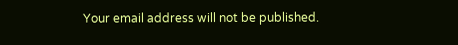Your email address will not be published.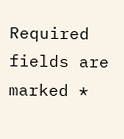Required fields are marked *